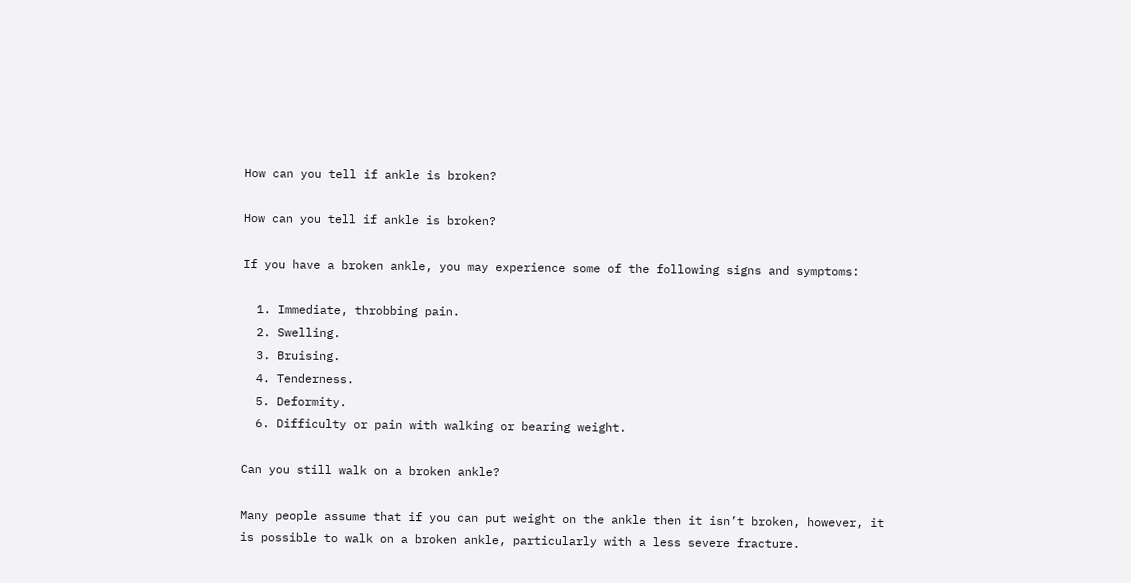How can you tell if ankle is broken?

How can you tell if ankle is broken?

If you have a broken ankle, you may experience some of the following signs and symptoms:

  1. Immediate, throbbing pain.
  2. Swelling.
  3. Bruising.
  4. Tenderness.
  5. Deformity.
  6. Difficulty or pain with walking or bearing weight.

Can you still walk on a broken ankle?

Many people assume that if you can put weight on the ankle then it isn’t broken, however, it is possible to walk on a broken ankle, particularly with a less severe fracture.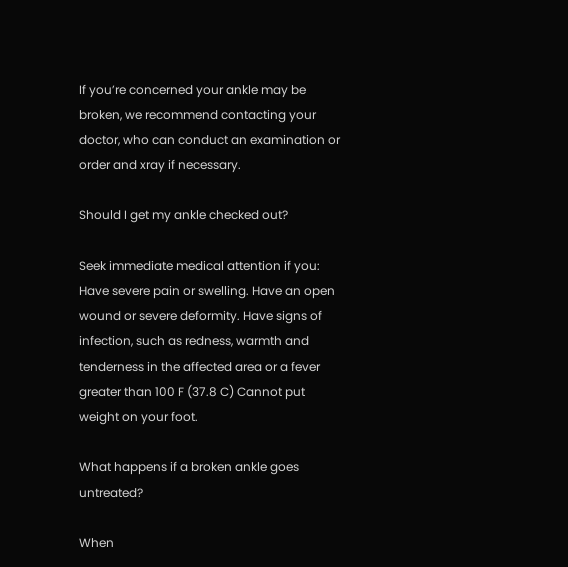If you’re concerned your ankle may be broken, we recommend contacting your doctor, who can conduct an examination or order and xray if necessary.

Should I get my ankle checked out?

Seek immediate medical attention if you: Have severe pain or swelling. Have an open wound or severe deformity. Have signs of infection, such as redness, warmth and tenderness in the affected area or a fever greater than 100 F (37.8 C) Cannot put weight on your foot.

What happens if a broken ankle goes untreated?

When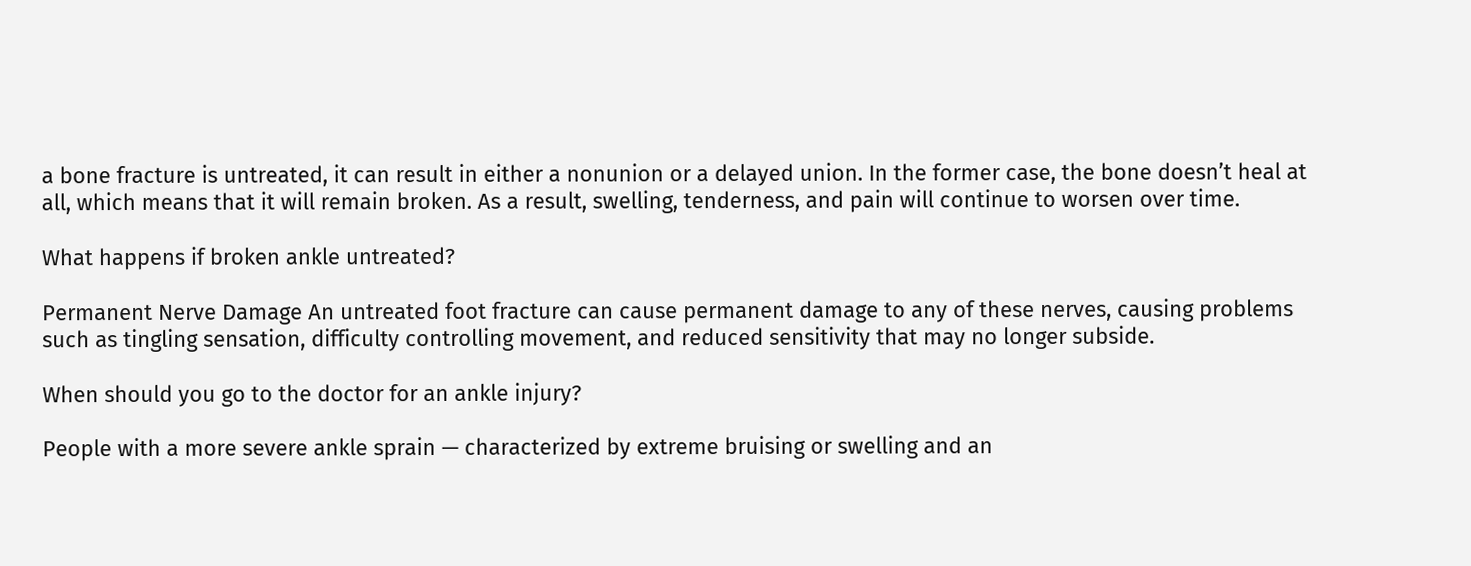a bone fracture is untreated, it can result in either a nonunion or a delayed union. In the former case, the bone doesn’t heal at all, which means that it will remain broken. As a result, swelling, tenderness, and pain will continue to worsen over time.

What happens if broken ankle untreated?

Permanent Nerve Damage An untreated foot fracture can cause permanent damage to any of these nerves, causing problems such as tingling sensation, difficulty controlling movement, and reduced sensitivity that may no longer subside.

When should you go to the doctor for an ankle injury?

People with a more severe ankle sprain — characterized by extreme bruising or swelling and an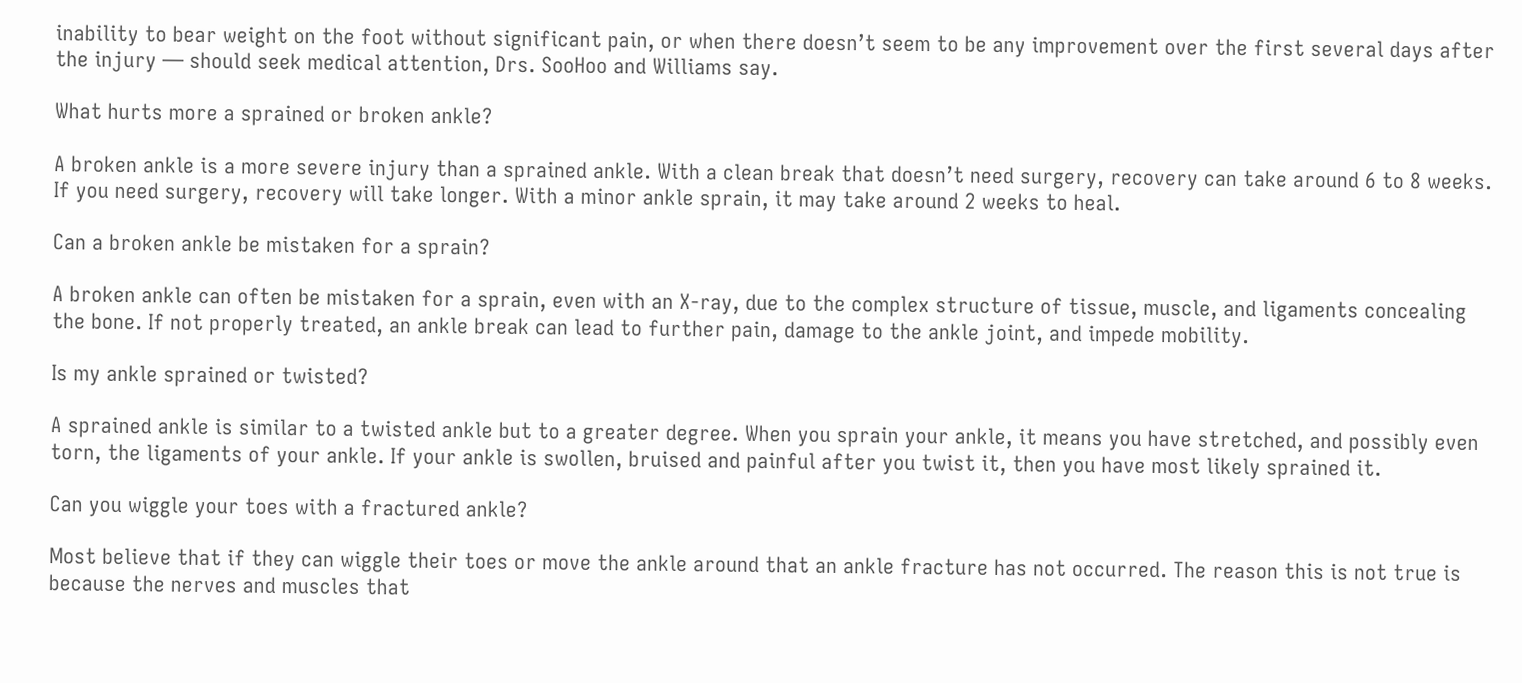inability to bear weight on the foot without significant pain, or when there doesn’t seem to be any improvement over the first several days after the injury — should seek medical attention, Drs. SooHoo and Williams say.

What hurts more a sprained or broken ankle?

A broken ankle is a more severe injury than a sprained ankle. With a clean break that doesn’t need surgery, recovery can take around 6 to 8 weeks. If you need surgery, recovery will take longer. With a minor ankle sprain, it may take around 2 weeks to heal.

Can a broken ankle be mistaken for a sprain?

A broken ankle can often be mistaken for a sprain, even with an X-ray, due to the complex structure of tissue, muscle, and ligaments concealing the bone. If not properly treated, an ankle break can lead to further pain, damage to the ankle joint, and impede mobility.

Is my ankle sprained or twisted?

A sprained ankle is similar to a twisted ankle but to a greater degree. When you sprain your ankle, it means you have stretched, and possibly even torn, the ligaments of your ankle. If your ankle is swollen, bruised and painful after you twist it, then you have most likely sprained it.

Can you wiggle your toes with a fractured ankle?

Most believe that if they can wiggle their toes or move the ankle around that an ankle fracture has not occurred. The reason this is not true is because the nerves and muscles that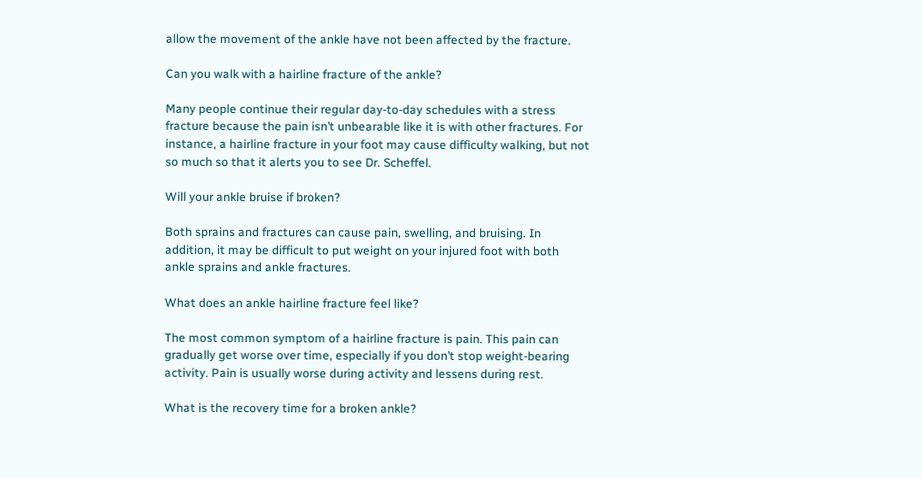allow the movement of the ankle have not been affected by the fracture.

Can you walk with a hairline fracture of the ankle?

Many people continue their regular day-to-day schedules with a stress fracture because the pain isn’t unbearable like it is with other fractures. For instance, a hairline fracture in your foot may cause difficulty walking, but not so much so that it alerts you to see Dr. Scheffel.

Will your ankle bruise if broken?

Both sprains and fractures can cause pain, swelling, and bruising. In addition, it may be difficult to put weight on your injured foot with both ankle sprains and ankle fractures.

What does an ankle hairline fracture feel like?

The most common symptom of a hairline fracture is pain. This pain can gradually get worse over time, especially if you don’t stop weight-bearing activity. Pain is usually worse during activity and lessens during rest.

What is the recovery time for a broken ankle?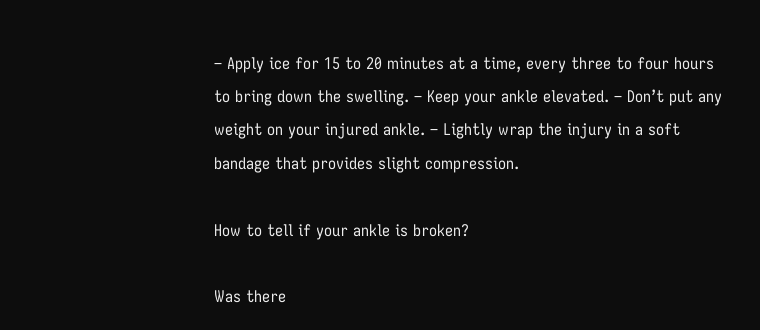– Apply ice for 15 to 20 minutes at a time, every three to four hours to bring down the swelling. – Keep your ankle elevated. – Don’t put any weight on your injured ankle. – Lightly wrap the injury in a soft bandage that provides slight compression.

How to tell if your ankle is broken?

Was there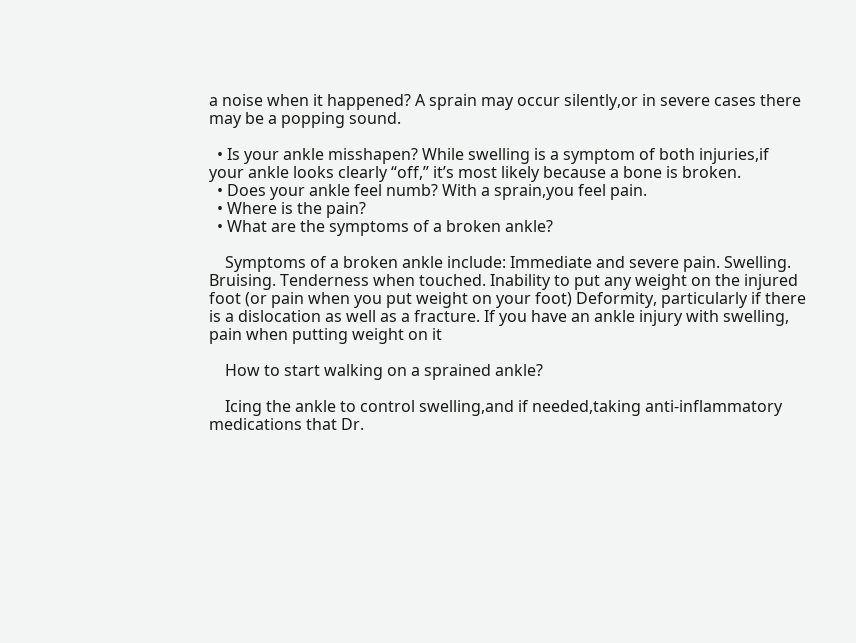a noise when it happened? A sprain may occur silently,or in severe cases there may be a popping sound.

  • Is your ankle misshapen? While swelling is a symptom of both injuries,if your ankle looks clearly “off,” it’s most likely because a bone is broken.
  • Does your ankle feel numb? With a sprain,you feel pain.
  • Where is the pain?
  • What are the symptoms of a broken ankle?

    Symptoms of a broken ankle include: Immediate and severe pain. Swelling. Bruising. Tenderness when touched. Inability to put any weight on the injured foot (or pain when you put weight on your foot) Deformity, particularly if there is a dislocation as well as a fracture. If you have an ankle injury with swelling, pain when putting weight on it

    How to start walking on a sprained ankle?

    Icing the ankle to control swelling,and if needed,taking anti-inflammatory medications that Dr.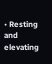• Resting and elevating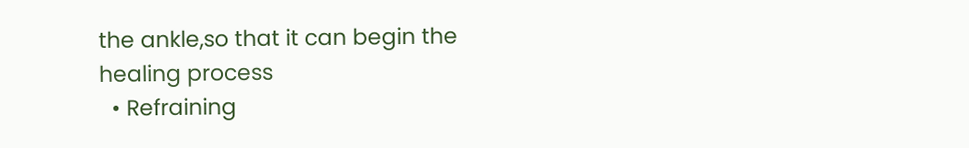the ankle,so that it can begin the healing process
  • Refraining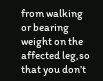from walking or bearing weight on the affected leg,so that you don’t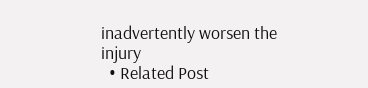inadvertently worsen the injury
  • Related Post